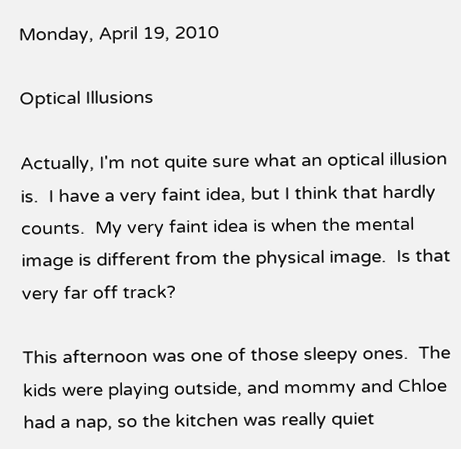Monday, April 19, 2010

Optical Illusions

Actually, I'm not quite sure what an optical illusion is.  I have a very faint idea, but I think that hardly counts.  My very faint idea is when the mental image is different from the physical image.  Is that very far off track?

This afternoon was one of those sleepy ones.  The kids were playing outside, and mommy and Chloe had a nap, so the kitchen was really quiet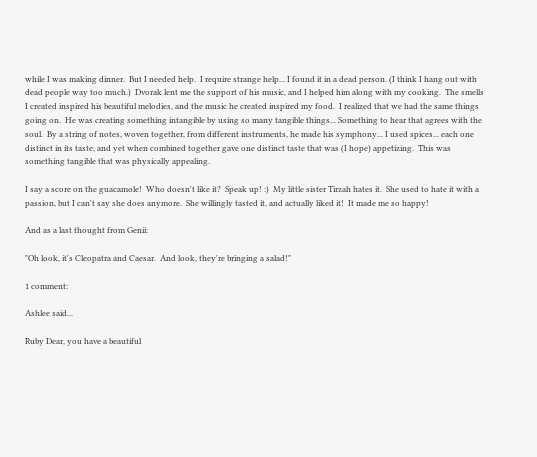while I was making dinner.  But I needed help.  I require strange help... I found it in a dead person. (I think I hang out with dead people way too much.)  Dvorak lent me the support of his music, and I helped him along with my cooking.  The smells I created inspired his beautiful melodies, and the music he created inspired my food.  I realized that we had the same things going on.  He was creating something intangible by using so many tangible things... Something to hear that agrees with the soul.  By a string of notes, woven together, from different instruments, he made his symphony... I used spices... each one distinct in its taste, and yet when combined together gave one distinct taste that was (I hope) appetizing.  This was something tangible that was physically appealing.

I say a score on the guacamole!  Who doesn't like it?  Speak up! :)  My little sister Tirzah hates it.  She used to hate it with a passion, but I can't say she does anymore.  She willingly tasted it, and actually liked it!  It made me so happy!

And as a last thought from Genii:

"Oh look, it's Cleopatra and Caesar.  And look, they're bringing a salad!"

1 comment:

Ashlee said...

Ruby Dear, you have a beautiful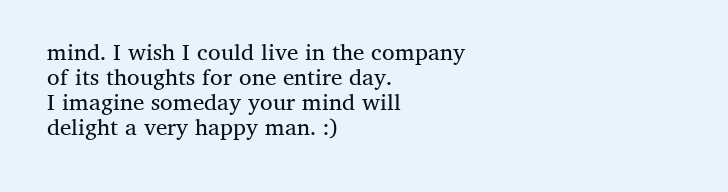mind. I wish I could live in the company of its thoughts for one entire day.
I imagine someday your mind will delight a very happy man. :)